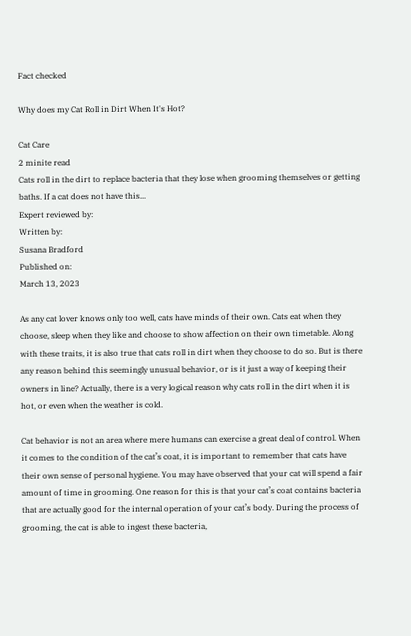Fact checked

Why does my Cat Roll in Dirt When It's Hot?

Cat Care
2 minite read
Cats roll in the dirt to replace bacteria that they lose when grooming themselves or getting baths. If a cat does not have this...
Expert reviewed by:
Written by:
Susana Bradford
Published on:
March 13, 2023

As any cat lover knows only too well, cats have minds of their own. Cats eat when they choose, sleep when they like and choose to show affection on their own timetable. Along with these traits, it is also true that cats roll in dirt when they choose to do so. But is there any reason behind this seemingly unusual behavior, or is it just a way of keeping their owners in line? Actually, there is a very logical reason why cats roll in the dirt when it is hot, or even when the weather is cold.

Cat behavior is not an area where mere humans can exercise a great deal of control. When it comes to the condition of the cat’s coat, it is important to remember that cats have their own sense of personal hygiene. You may have observed that your cat will spend a fair amount of time in grooming. One reason for this is that your cat’s coat contains bacteria that are actually good for the internal operation of your cat’s body. During the process of grooming, the cat is able to ingest these bacteria,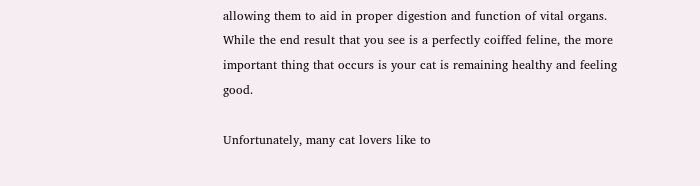allowing them to aid in proper digestion and function of vital organs. While the end result that you see is a perfectly coiffed feline, the more important thing that occurs is your cat is remaining healthy and feeling good.

Unfortunately, many cat lovers like to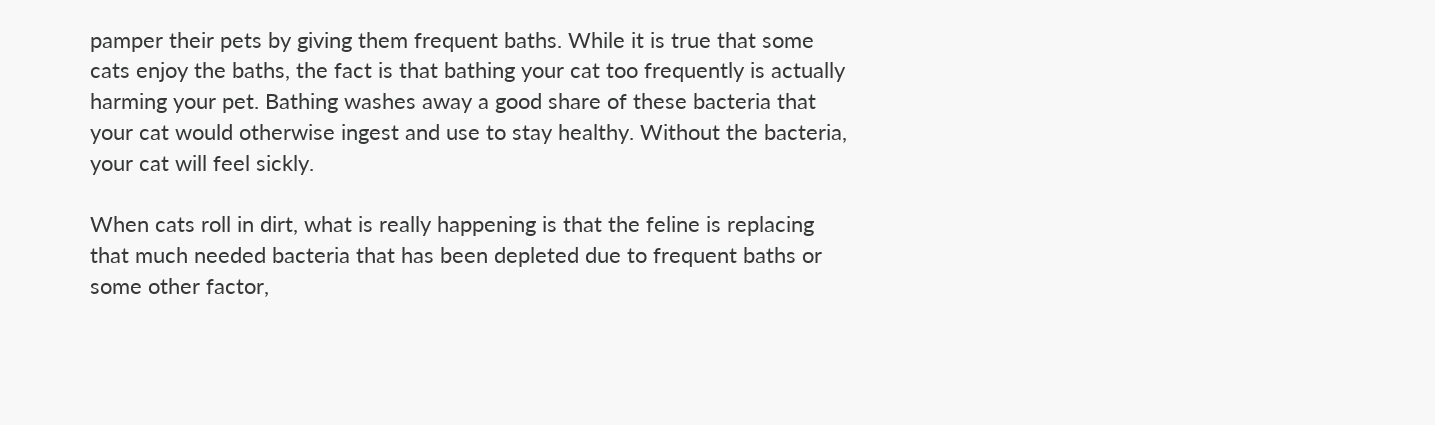pamper their pets by giving them frequent baths. While it is true that some cats enjoy the baths, the fact is that bathing your cat too frequently is actually harming your pet. Bathing washes away a good share of these bacteria that your cat would otherwise ingest and use to stay healthy. Without the bacteria, your cat will feel sickly.

When cats roll in dirt, what is really happening is that the feline is replacing that much needed bacteria that has been depleted due to frequent baths or some other factor,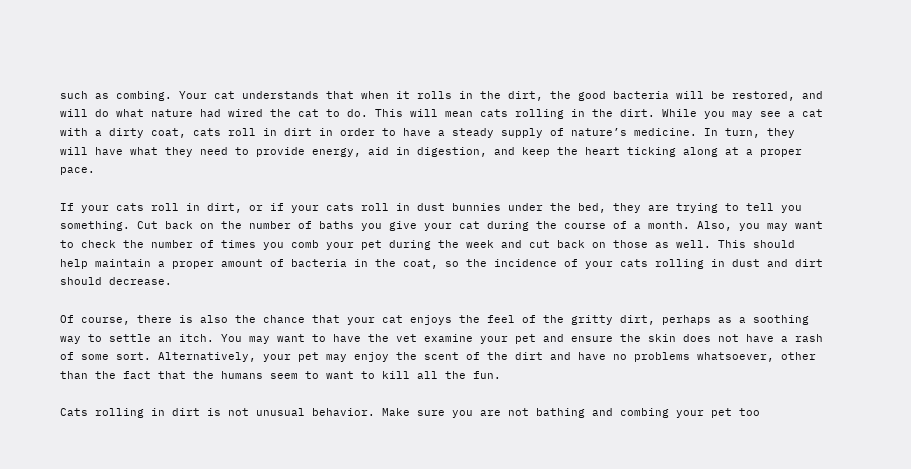such as combing. Your cat understands that when it rolls in the dirt, the good bacteria will be restored, and will do what nature had wired the cat to do. This will mean cats rolling in the dirt. While you may see a cat with a dirty coat, cats roll in dirt in order to have a steady supply of nature’s medicine. In turn, they will have what they need to provide energy, aid in digestion, and keep the heart ticking along at a proper pace.

If your cats roll in dirt, or if your cats roll in dust bunnies under the bed, they are trying to tell you something. Cut back on the number of baths you give your cat during the course of a month. Also, you may want to check the number of times you comb your pet during the week and cut back on those as well. This should help maintain a proper amount of bacteria in the coat, so the incidence of your cats rolling in dust and dirt should decrease.

Of course, there is also the chance that your cat enjoys the feel of the gritty dirt, perhaps as a soothing way to settle an itch. You may want to have the vet examine your pet and ensure the skin does not have a rash of some sort. Alternatively, your pet may enjoy the scent of the dirt and have no problems whatsoever, other than the fact that the humans seem to want to kill all the fun.

Cats rolling in dirt is not unusual behavior. Make sure you are not bathing and combing your pet too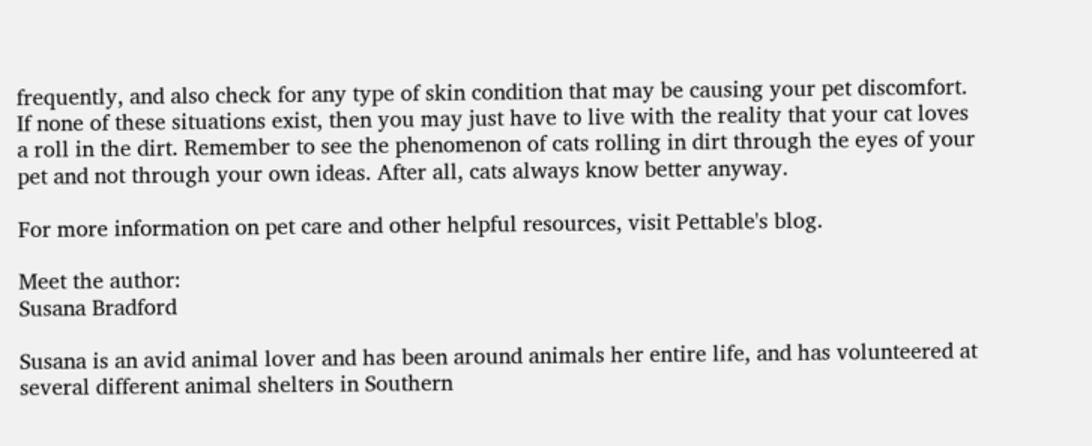frequently, and also check for any type of skin condition that may be causing your pet discomfort. If none of these situations exist, then you may just have to live with the reality that your cat loves a roll in the dirt. Remember to see the phenomenon of cats rolling in dirt through the eyes of your pet and not through your own ideas. After all, cats always know better anyway.

For more information on pet care and other helpful resources, visit Pettable's blog.

Meet the author:
Susana Bradford

Susana is an avid animal lover and has been around animals her entire life, and has volunteered at several different animal shelters in Southern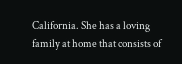California. She has a loving family at home that consists of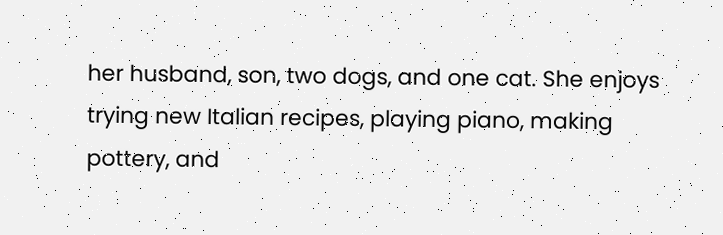her husband, son, two dogs, and one cat. She enjoys trying new Italian recipes, playing piano, making pottery, and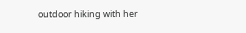outdoor hiking with her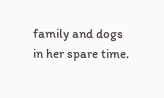family and dogs in her spare time.